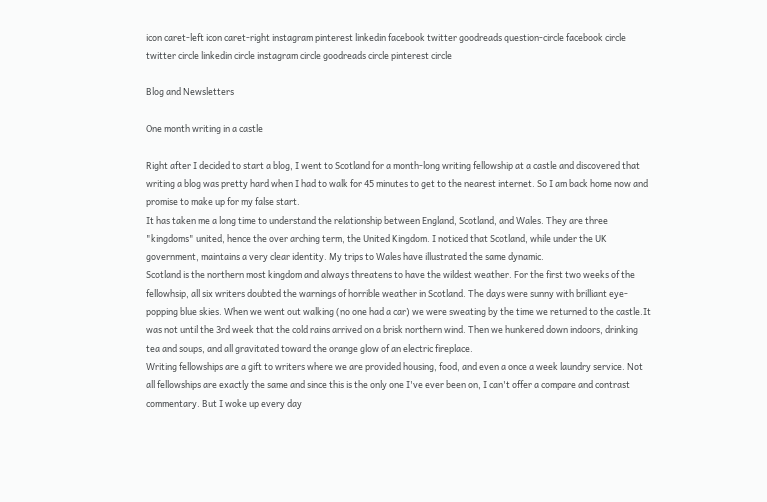icon caret-left icon caret-right instagram pinterest linkedin facebook twitter goodreads question-circle facebook circle twitter circle linkedin circle instagram circle goodreads circle pinterest circle

Blog and Newsletters

One month writing in a castle

Right after I decided to start a blog, I went to Scotland for a month-long writing fellowship at a castle and discovered that writing a blog was pretty hard when I had to walk for 45 minutes to get to the nearest internet. So I am back home now and promise to make up for my false start.
It has taken me a long time to understand the relationship between England, Scotland, and Wales. They are three "kingdoms" united, hence the over arching term, the United Kingdom. I noticed that Scotland, while under the UK government, maintains a very clear identity. My trips to Wales have illustrated the same dynamic.
Scotland is the northern most kingdom and always threatens to have the wildest weather. For the first two weeks of the fellowhsip, all six writers doubted the warnings of horrible weather in Scotland. The days were sunny with brilliant eye-popping blue skies. When we went out walking (no one had a car) we were sweating by the time we returned to the castle.It was not until the 3rd week that the cold rains arrived on a brisk northern wind. Then we hunkered down indoors, drinking tea and soups, and all gravitated toward the orange glow of an electric fireplace.
Writing fellowships are a gift to writers where we are provided housing, food, and even a once a week laundry service. Not all fellowships are exactly the same and since this is the only one I've ever been on, I can't offer a compare and contrast commentary. But I woke up every day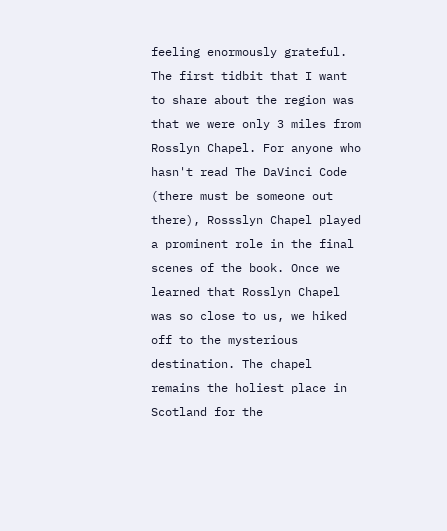feeling enormously grateful.
The first tidbit that I want to share about the region was that we were only 3 miles from Rosslyn Chapel. For anyone who hasn't read The DaVinci Code (there must be someone out there), Rossslyn Chapel played a prominent role in the final scenes of the book. Once we learned that Rosslyn Chapel was so close to us, we hiked off to the mysterious destination. The chapel remains the holiest place in Scotland for the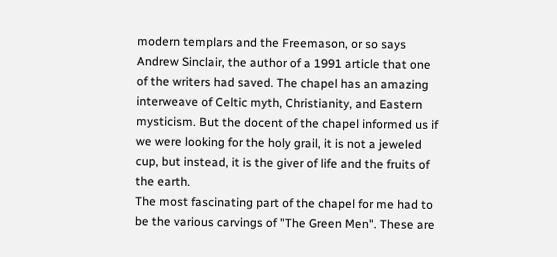modern templars and the Freemason, or so says Andrew Sinclair, the author of a 1991 article that one of the writers had saved. The chapel has an amazing interweave of Celtic myth, Christianity, and Eastern mysticism. But the docent of the chapel informed us if we were looking for the holy grail, it is not a jeweled cup, but instead, it is the giver of life and the fruits of the earth.
The most fascinating part of the chapel for me had to be the various carvings of "The Green Men". These are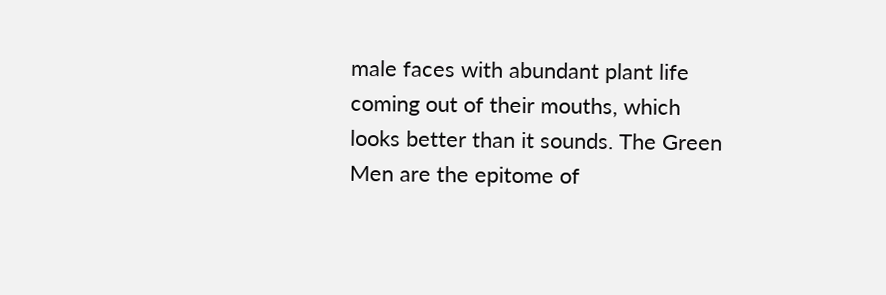male faces with abundant plant life coming out of their mouths, which looks better than it sounds. The Green Men are the epitome of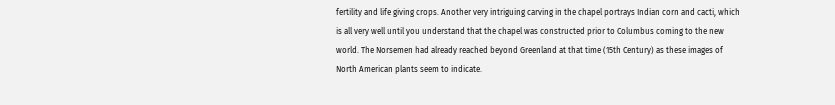fertility and life giving crops. Another very intriguing carving in the chapel portrays Indian corn and cacti, which is all very well until you understand that the chapel was constructed prior to Columbus coming to the new world. The Norsemen had already reached beyond Greenland at that time (15th Century) as these images of North American plants seem to indicate.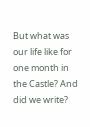But what was our life like for one month in the Castle? And did we write?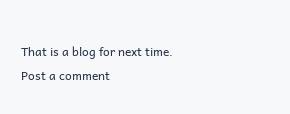That is a blog for next time.
Post a comment